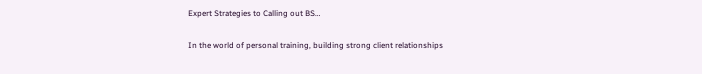Expert Strategies to Calling out BS…

In the world of personal training, building strong client relationships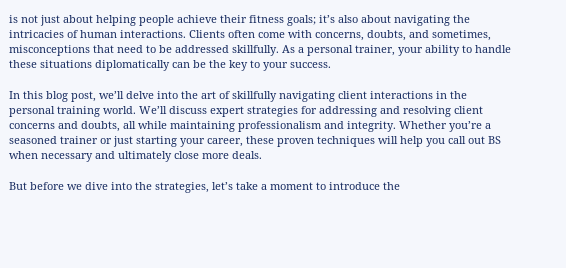is not just about helping people achieve their fitness goals; it’s also about navigating the intricacies of human interactions. Clients often come with concerns, doubts, and sometimes, misconceptions that need to be addressed skillfully. As a personal trainer, your ability to handle these situations diplomatically can be the key to your success.

In this blog post, we’ll delve into the art of skillfully navigating client interactions in the personal training world. We’ll discuss expert strategies for addressing and resolving client concerns and doubts, all while maintaining professionalism and integrity. Whether you’re a seasoned trainer or just starting your career, these proven techniques will help you call out BS when necessary and ultimately close more deals.

But before we dive into the strategies, let’s take a moment to introduce the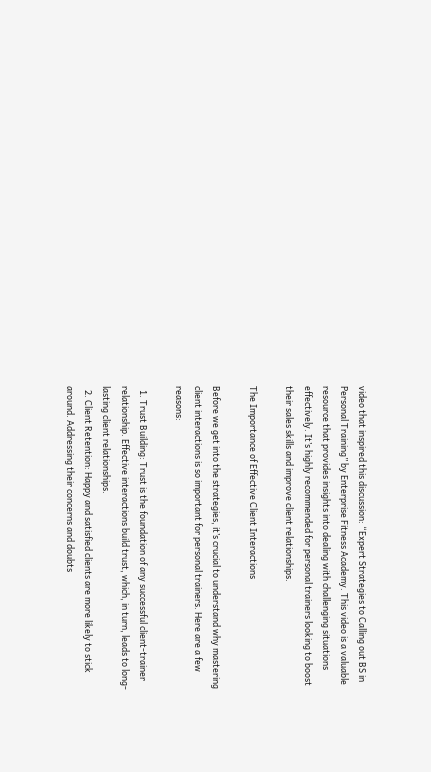video that inspired this discussion: “Expert Strategies to Calling out BS in Personal Training” by Enterprise Fitness Academy. This video is a valuable resource that provides insights into dealing with challenging situations effectively. It’s highly recommended for personal trainers looking to boost their sales skills and improve client relationships.

The Importance of Effective Client Interactions

Before we get into the strategies, it’s crucial to understand why mastering client interactions is so important for personal trainers. Here are a few reasons:

  1. Trust Building: Trust is the foundation of any successful client-trainer relationship. Effective interactions build trust, which, in turn, leads to long-lasting client relationships.
  2. Client Retention: Happy and satisfied clients are more likely to stick around. Addressing their concerns and doubts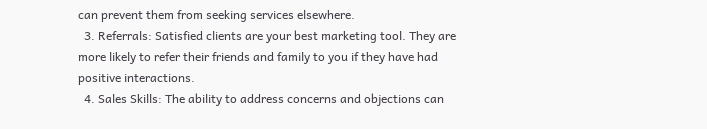can prevent them from seeking services elsewhere.
  3. Referrals: Satisfied clients are your best marketing tool. They are more likely to refer their friends and family to you if they have had positive interactions.
  4. Sales Skills: The ability to address concerns and objections can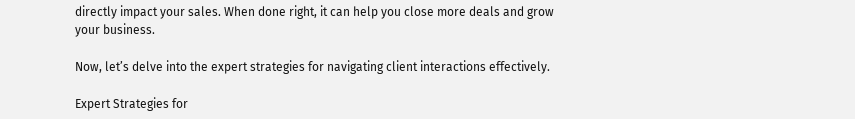directly impact your sales. When done right, it can help you close more deals and grow your business.

Now, let’s delve into the expert strategies for navigating client interactions effectively.

Expert Strategies for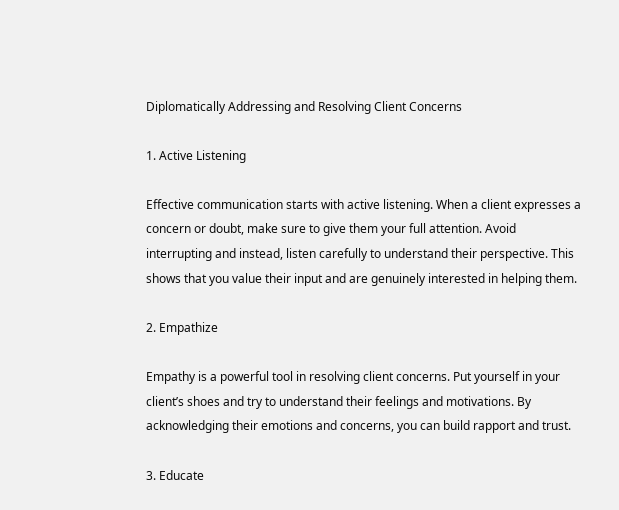Diplomatically Addressing and Resolving Client Concerns

1. Active Listening

Effective communication starts with active listening. When a client expresses a concern or doubt, make sure to give them your full attention. Avoid interrupting and instead, listen carefully to understand their perspective. This shows that you value their input and are genuinely interested in helping them.

2. Empathize

Empathy is a powerful tool in resolving client concerns. Put yourself in your client’s shoes and try to understand their feelings and motivations. By acknowledging their emotions and concerns, you can build rapport and trust.

3. Educate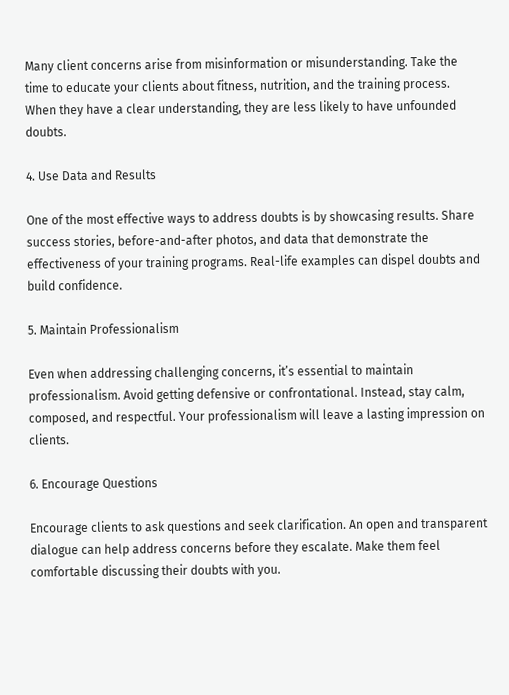Many client concerns arise from misinformation or misunderstanding. Take the time to educate your clients about fitness, nutrition, and the training process. When they have a clear understanding, they are less likely to have unfounded doubts.

4. Use Data and Results

One of the most effective ways to address doubts is by showcasing results. Share success stories, before-and-after photos, and data that demonstrate the effectiveness of your training programs. Real-life examples can dispel doubts and build confidence.

5. Maintain Professionalism

Even when addressing challenging concerns, it’s essential to maintain professionalism. Avoid getting defensive or confrontational. Instead, stay calm, composed, and respectful. Your professionalism will leave a lasting impression on clients.

6. Encourage Questions

Encourage clients to ask questions and seek clarification. An open and transparent dialogue can help address concerns before they escalate. Make them feel comfortable discussing their doubts with you.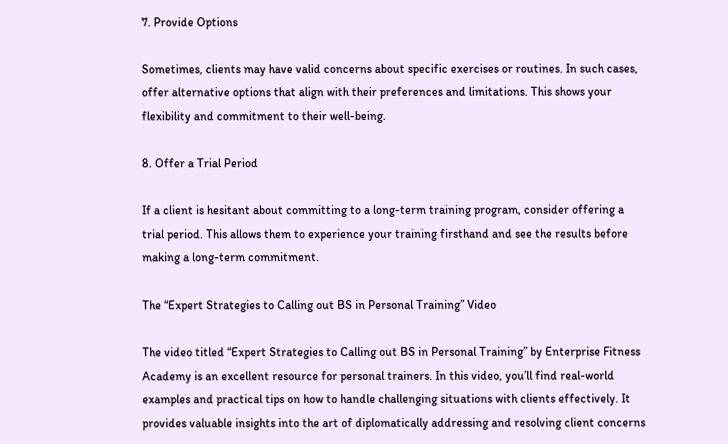7. Provide Options

Sometimes, clients may have valid concerns about specific exercises or routines. In such cases, offer alternative options that align with their preferences and limitations. This shows your flexibility and commitment to their well-being.

8. Offer a Trial Period

If a client is hesitant about committing to a long-term training program, consider offering a trial period. This allows them to experience your training firsthand and see the results before making a long-term commitment.

The “Expert Strategies to Calling out BS in Personal Training” Video

The video titled “Expert Strategies to Calling out BS in Personal Training” by Enterprise Fitness Academy is an excellent resource for personal trainers. In this video, you’ll find real-world examples and practical tips on how to handle challenging situations with clients effectively. It provides valuable insights into the art of diplomatically addressing and resolving client concerns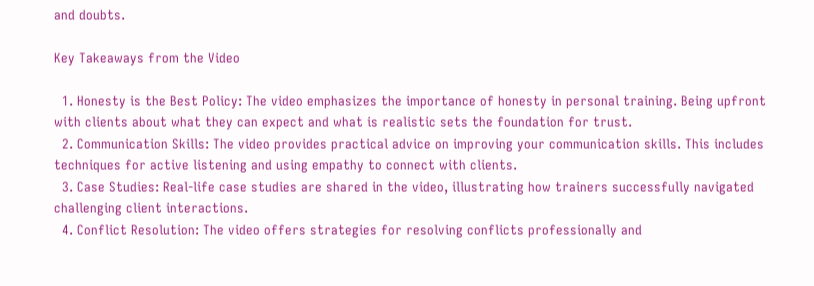and doubts.

Key Takeaways from the Video

  1. Honesty is the Best Policy: The video emphasizes the importance of honesty in personal training. Being upfront with clients about what they can expect and what is realistic sets the foundation for trust.
  2. Communication Skills: The video provides practical advice on improving your communication skills. This includes techniques for active listening and using empathy to connect with clients.
  3. Case Studies: Real-life case studies are shared in the video, illustrating how trainers successfully navigated challenging client interactions.
  4. Conflict Resolution: The video offers strategies for resolving conflicts professionally and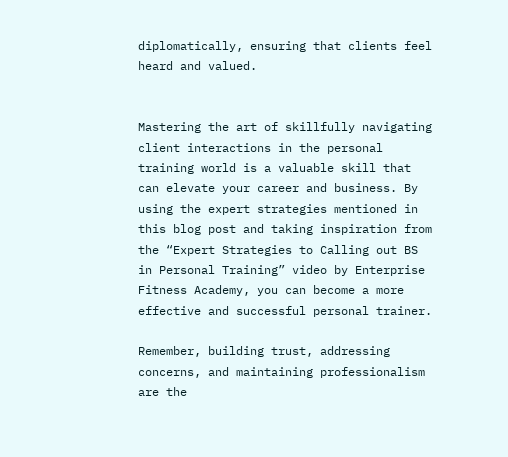diplomatically, ensuring that clients feel heard and valued.


Mastering the art of skillfully navigating client interactions in the personal training world is a valuable skill that can elevate your career and business. By using the expert strategies mentioned in this blog post and taking inspiration from the “Expert Strategies to Calling out BS in Personal Training” video by Enterprise Fitness Academy, you can become a more effective and successful personal trainer.

Remember, building trust, addressing concerns, and maintaining professionalism are the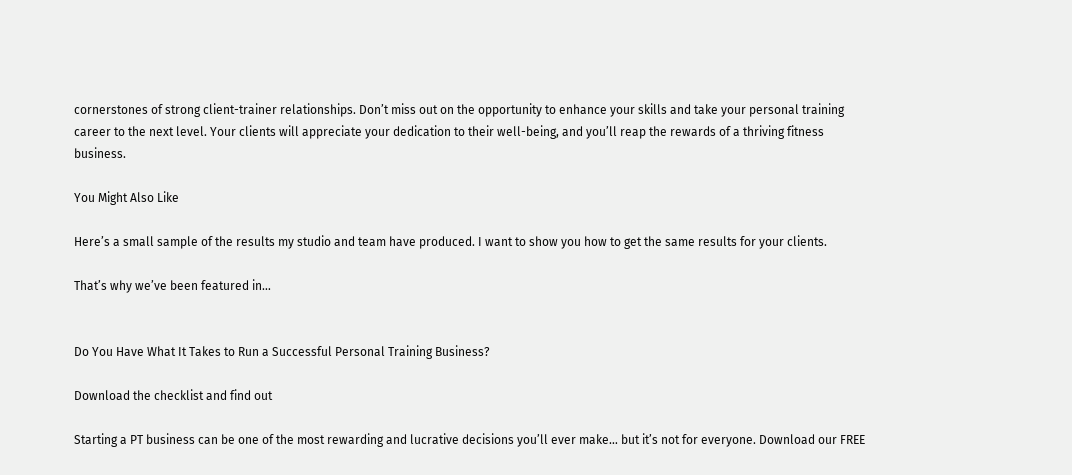cornerstones of strong client-trainer relationships. Don’t miss out on the opportunity to enhance your skills and take your personal training career to the next level. Your clients will appreciate your dedication to their well-being, and you’ll reap the rewards of a thriving fitness business.

You Might Also Like

Here’s a small sample of the results my studio and team have produced. I want to show you how to get the same results for your clients.

That’s why we’ve been featured in…


Do You Have What It Takes to Run a Successful Personal Training Business?

Download the checklist and find out

Starting a PT business can be one of the most rewarding and lucrative decisions you’ll ever make… but it’s not for everyone. Download our FREE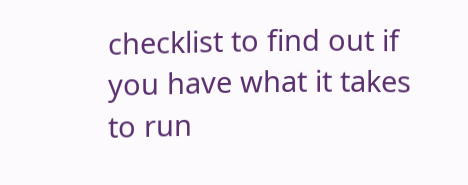checklist to find out if you have what it takes
to run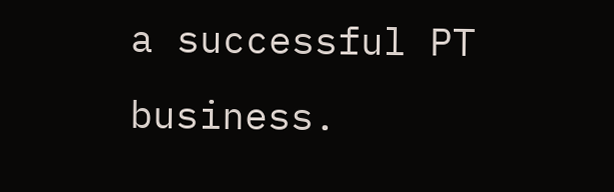a successful PT business.